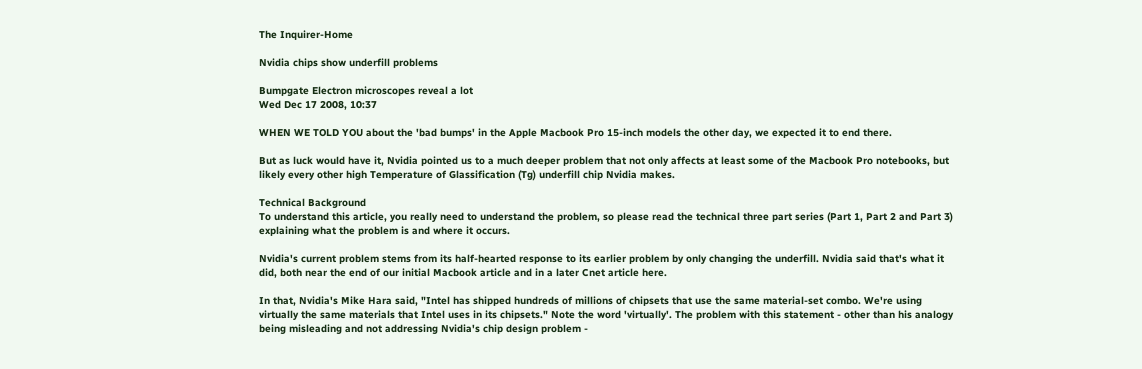The Inquirer-Home

Nvidia chips show underfill problems

Bumpgate Electron microscopes reveal a lot
Wed Dec 17 2008, 10:37

WHEN WE TOLD YOU about the 'bad bumps' in the Apple Macbook Pro 15-inch models the other day, we expected it to end there.

But as luck would have it, Nvidia pointed us to a much deeper problem that not only affects at least some of the Macbook Pro notebooks, but likely every other high Temperature of Glassification (Tg) underfill chip Nvidia makes.

Technical Background
To understand this article, you really need to understand the problem, so please read the technical three part series (Part 1, Part 2 and Part 3) explaining what the problem is and where it occurs.

Nvidia's current problem stems from its half-hearted response to its earlier problem by only changing the underfill. Nvidia said that's what it did, both near the end of our initial Macbook article and in a later Cnet article here.

In that, Nvidia's Mike Hara said, "Intel has shipped hundreds of millions of chipsets that use the same material-set combo. We're using virtually the same materials that Intel uses in its chipsets." Note the word 'virtually'. The problem with this statement - other than his analogy being misleading and not addressing Nvidia's chip design problem -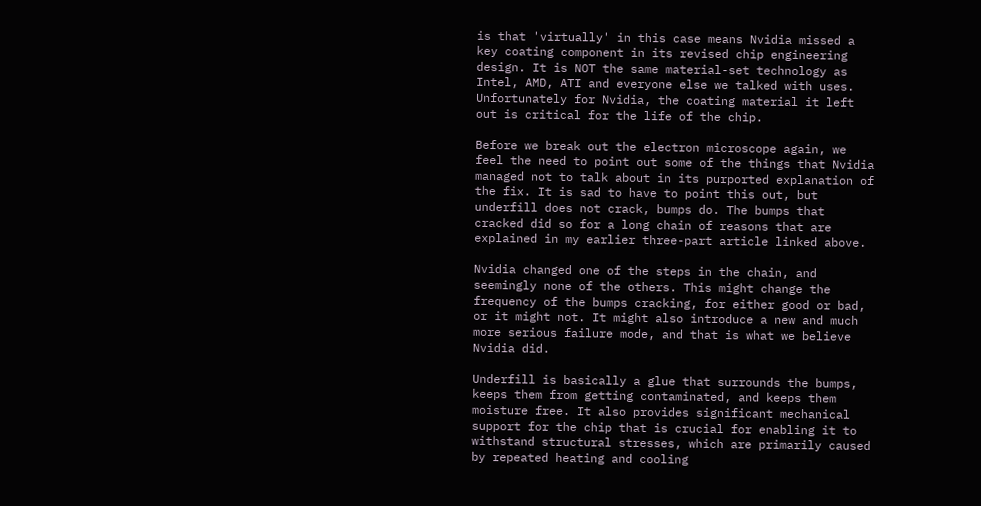is that 'virtually' in this case means Nvidia missed a key coating component in its revised chip engineering design. It is NOT the same material-set technology as Intel, AMD, ATI and everyone else we talked with uses. Unfortunately for Nvidia, the coating material it left out is critical for the life of the chip.

Before we break out the electron microscope again, we feel the need to point out some of the things that Nvidia managed not to talk about in its purported explanation of the fix. It is sad to have to point this out, but underfill does not crack, bumps do. The bumps that cracked did so for a long chain of reasons that are explained in my earlier three-part article linked above.

Nvidia changed one of the steps in the chain, and seemingly none of the others. This might change the frequency of the bumps cracking, for either good or bad, or it might not. It might also introduce a new and much more serious failure mode, and that is what we believe Nvidia did.

Underfill is basically a glue that surrounds the bumps, keeps them from getting contaminated, and keeps them moisture free. It also provides significant mechanical support for the chip that is crucial for enabling it to withstand structural stresses, which are primarily caused by repeated heating and cooling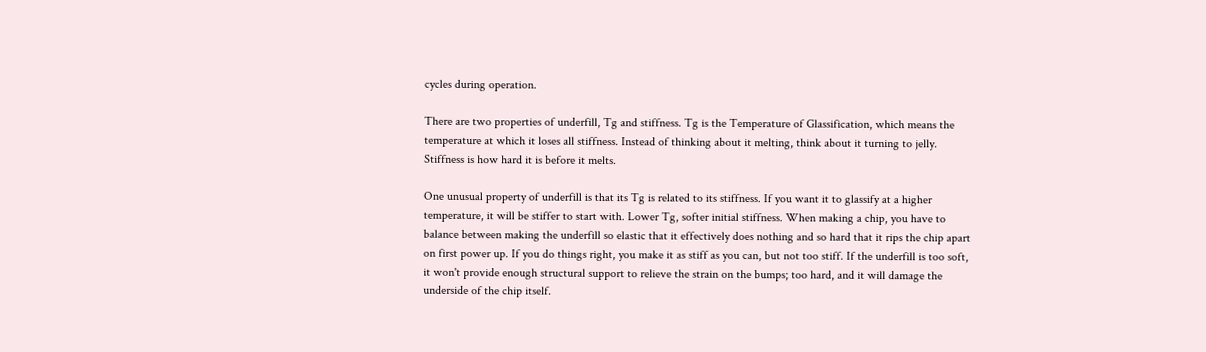cycles during operation.

There are two properties of underfill, Tg and stiffness. Tg is the Temperature of Glassification, which means the temperature at which it loses all stiffness. Instead of thinking about it melting, think about it turning to jelly. Stiffness is how hard it is before it melts.

One unusual property of underfill is that its Tg is related to its stiffness. If you want it to glassify at a higher temperature, it will be stiffer to start with. Lower Tg, softer initial stiffness. When making a chip, you have to balance between making the underfill so elastic that it effectively does nothing and so hard that it rips the chip apart on first power up. If you do things right, you make it as stiff as you can, but not too stiff. If the underfill is too soft, it won't provide enough structural support to relieve the strain on the bumps; too hard, and it will damage the underside of the chip itself.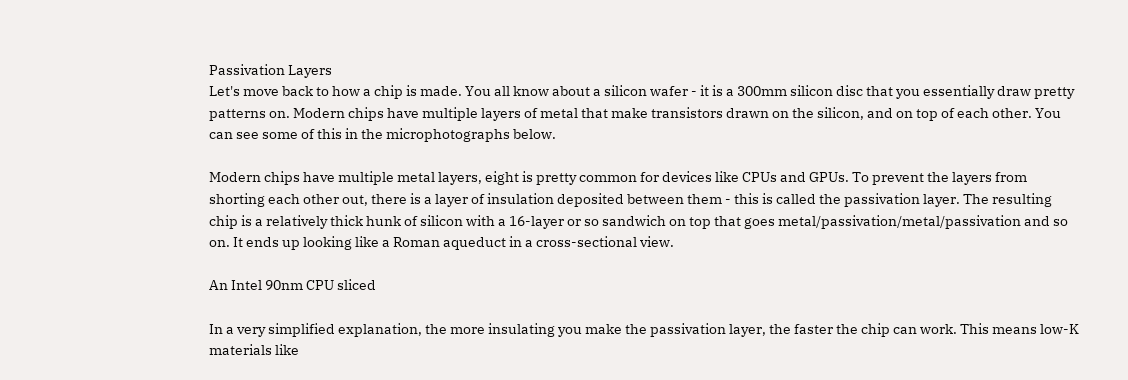Passivation Layers
Let's move back to how a chip is made. You all know about a silicon wafer - it is a 300mm silicon disc that you essentially draw pretty patterns on. Modern chips have multiple layers of metal that make transistors drawn on the silicon, and on top of each other. You can see some of this in the microphotographs below.

Modern chips have multiple metal layers, eight is pretty common for devices like CPUs and GPUs. To prevent the layers from shorting each other out, there is a layer of insulation deposited between them - this is called the passivation layer. The resulting chip is a relatively thick hunk of silicon with a 16-layer or so sandwich on top that goes metal/passivation/metal/passivation and so on. It ends up looking like a Roman aqueduct in a cross-sectional view.

An Intel 90nm CPU sliced

In a very simplified explanation, the more insulating you make the passivation layer, the faster the chip can work. This means low-K materials like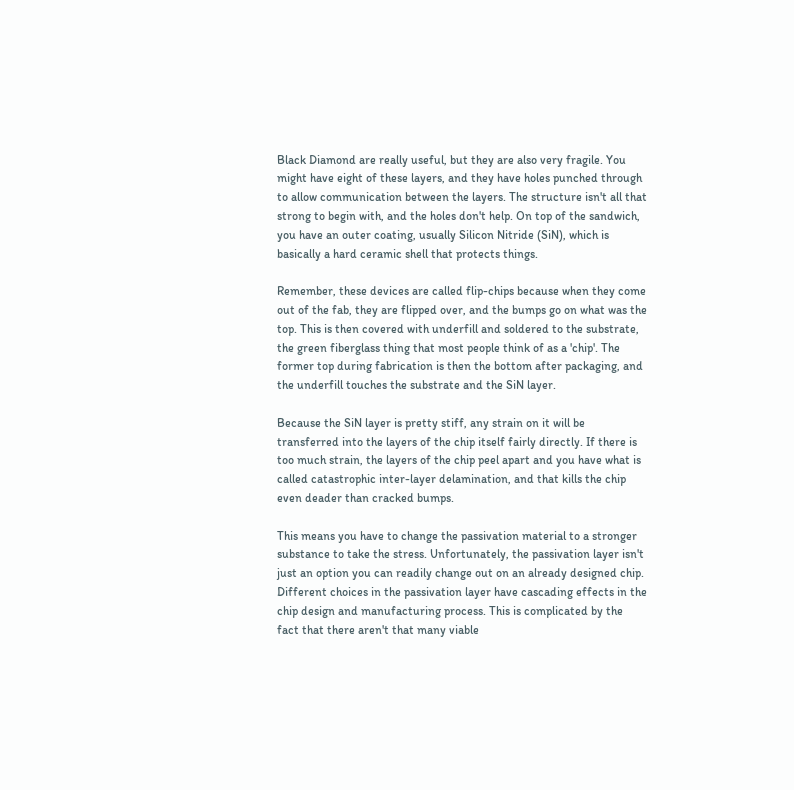Black Diamond are really useful, but they are also very fragile. You might have eight of these layers, and they have holes punched through to allow communication between the layers. The structure isn't all that strong to begin with, and the holes don't help. On top of the sandwich, you have an outer coating, usually Silicon Nitride (SiN), which is basically a hard ceramic shell that protects things.

Remember, these devices are called flip-chips because when they come out of the fab, they are flipped over, and the bumps go on what was the top. This is then covered with underfill and soldered to the substrate, the green fiberglass thing that most people think of as a 'chip'. The former top during fabrication is then the bottom after packaging, and the underfill touches the substrate and the SiN layer.

Because the SiN layer is pretty stiff, any strain on it will be transferred into the layers of the chip itself fairly directly. If there is too much strain, the layers of the chip peel apart and you have what is called catastrophic inter-layer delamination, and that kills the chip even deader than cracked bumps.

This means you have to change the passivation material to a stronger substance to take the stress. Unfortunately, the passivation layer isn't just an option you can readily change out on an already designed chip. Different choices in the passivation layer have cascading effects in the chip design and manufacturing process. This is complicated by the fact that there aren't that many viable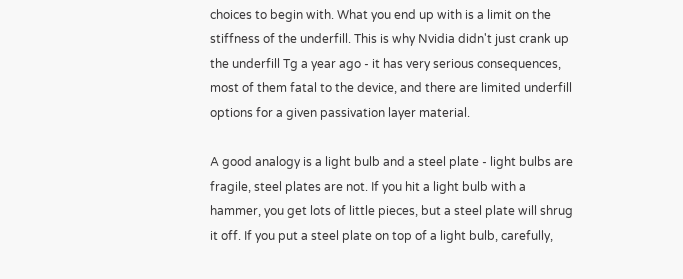choices to begin with. What you end up with is a limit on the stiffness of the underfill. This is why Nvidia didn't just crank up the underfill Tg a year ago - it has very serious consequences, most of them fatal to the device, and there are limited underfill options for a given passivation layer material.

A good analogy is a light bulb and a steel plate - light bulbs are fragile, steel plates are not. If you hit a light bulb with a hammer, you get lots of little pieces, but a steel plate will shrug it off. If you put a steel plate on top of a light bulb, carefully,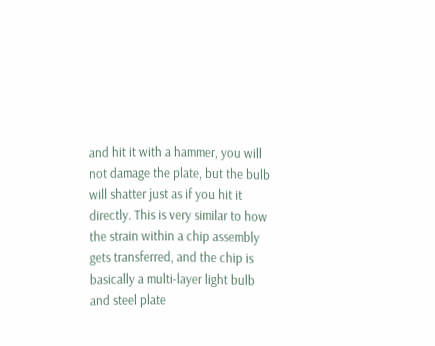and hit it with a hammer, you will not damage the plate, but the bulb will shatter just as if you hit it directly. This is very similar to how the strain within a chip assembly gets transferred, and the chip is basically a multi-layer light bulb and steel plate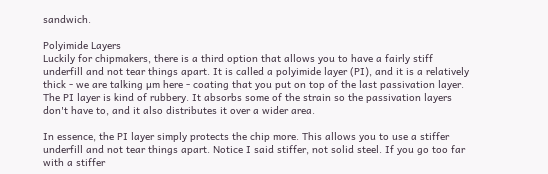sandwich.

Polyimide Layers
Luckily for chipmakers, there is a third option that allows you to have a fairly stiff underfill and not tear things apart. It is called a polyimide layer (PI), and it is a relatively thick - we are talking µm here - coating that you put on top of the last passivation layer. The PI layer is kind of rubbery. It absorbs some of the strain so the passivation layers don't have to, and it also distributes it over a wider area.

In essence, the PI layer simply protects the chip more. This allows you to use a stiffer underfill and not tear things apart. Notice I said stiffer, not solid steel. If you go too far with a stiffer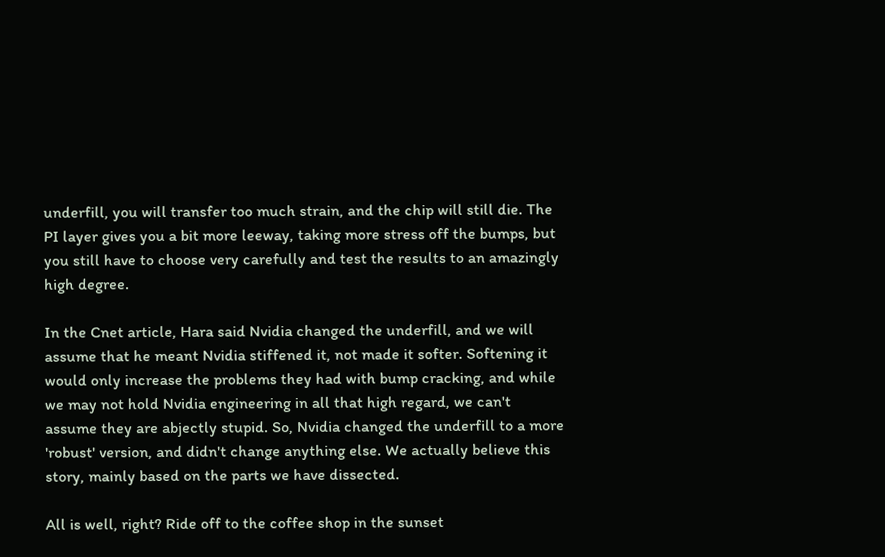underfill, you will transfer too much strain, and the chip will still die. The PI layer gives you a bit more leeway, taking more stress off the bumps, but you still have to choose very carefully and test the results to an amazingly high degree.

In the Cnet article, Hara said Nvidia changed the underfill, and we will assume that he meant Nvidia stiffened it, not made it softer. Softening it would only increase the problems they had with bump cracking, and while we may not hold Nvidia engineering in all that high regard, we can't assume they are abjectly stupid. So, Nvidia changed the underfill to a more 'robust' version, and didn't change anything else. We actually believe this story, mainly based on the parts we have dissected.

All is well, right? Ride off to the coffee shop in the sunset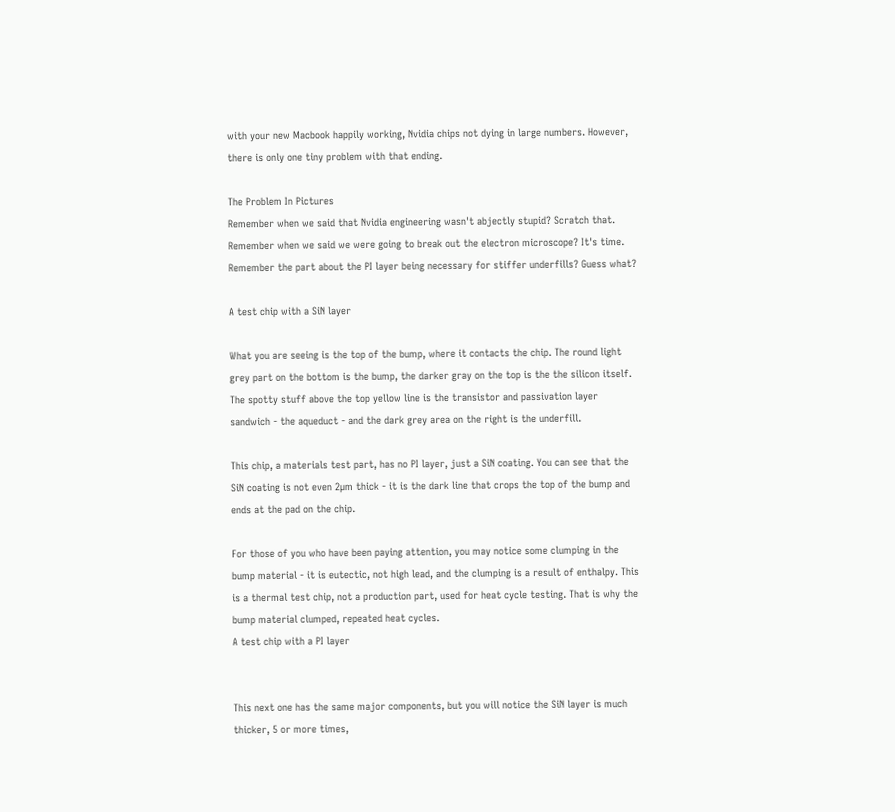with your new Macbook happily working, Nvidia chips not dying in large numbers. However, there is only one tiny problem with that ending.

The Problem In Pictures
Remember when we said that Nvidia engineering wasn't abjectly stupid? Scratch that. Remember when we said we were going to break out the electron microscope? It's time. Remember the part about the PI layer being necessary for stiffer underfills? Guess what?

A test chip with a SiN layer

What you are seeing is the top of the bump, where it contacts the chip. The round light grey part on the bottom is the bump, the darker gray on the top is the the silicon itself. The spotty stuff above the top yellow line is the transistor and passivation layer sandwich - the aqueduct - and the dark grey area on the right is the underfill.

This chip, a materials test part, has no PI layer, just a SiN coating. You can see that the SiN coating is not even 2µm thick - it is the dark line that crops the top of the bump and ends at the pad on the chip.

For those of you who have been paying attention, you may notice some clumping in the bump material - it is eutectic, not high lead, and the clumping is a result of enthalpy. This is a thermal test chip, not a production part, used for heat cycle testing. That is why the bump material clumped, repeated heat cycles.
A test chip with a PI layer


This next one has the same major components, but you will notice the SiN layer is much thicker, 5 or more times,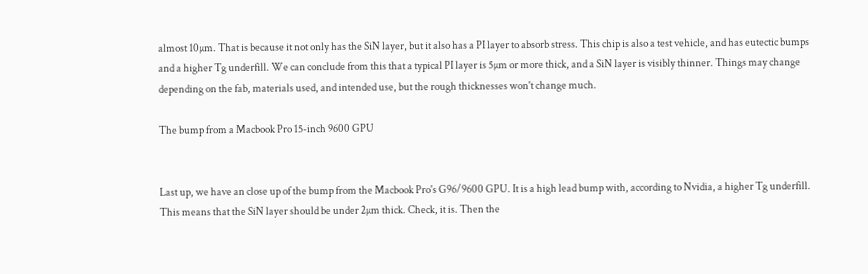almost 10µm. That is because it not only has the SiN layer, but it also has a PI layer to absorb stress. This chip is also a test vehicle, and has eutectic bumps and a higher Tg underfill. We can conclude from this that a typical PI layer is 5µm or more thick, and a SiN layer is visibly thinner. Things may change depending on the fab, materials used, and intended use, but the rough thicknesses won't change much.

The bump from a Macbook Pro 15-inch 9600 GPU


Last up, we have an close up of the bump from the Macbook Pro's G96/9600 GPU. It is a high lead bump with, according to Nvidia, a higher Tg underfill. This means that the SiN layer should be under 2µm thick. Check, it is. Then the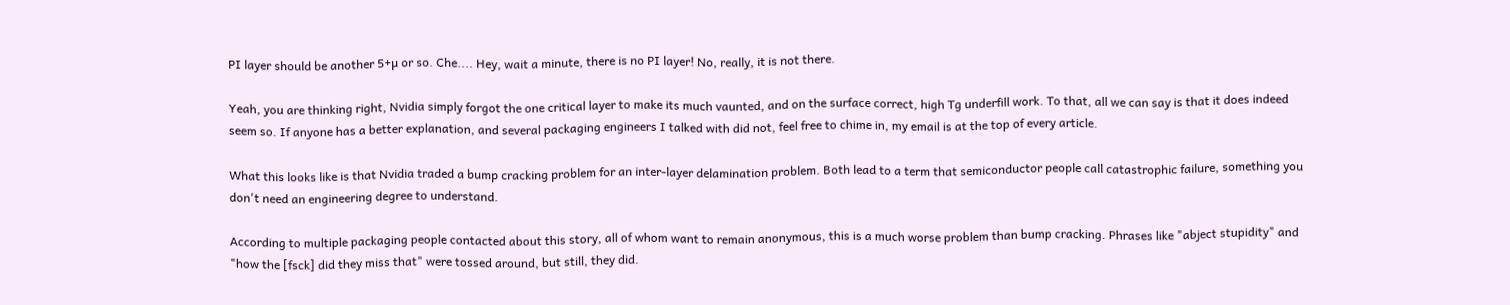PI layer should be another 5+µ or so. Che.... Hey, wait a minute, there is no PI layer! No, really, it is not there.

Yeah, you are thinking right, Nvidia simply forgot the one critical layer to make its much vaunted, and on the surface correct, high Tg underfill work. To that, all we can say is that it does indeed seem so. If anyone has a better explanation, and several packaging engineers I talked with did not, feel free to chime in, my email is at the top of every article.

What this looks like is that Nvidia traded a bump cracking problem for an inter-layer delamination problem. Both lead to a term that semiconductor people call catastrophic failure, something you don't need an engineering degree to understand.

According to multiple packaging people contacted about this story, all of whom want to remain anonymous, this is a much worse problem than bump cracking. Phrases like "abject stupidity" and "how the [fsck] did they miss that" were tossed around, but still, they did.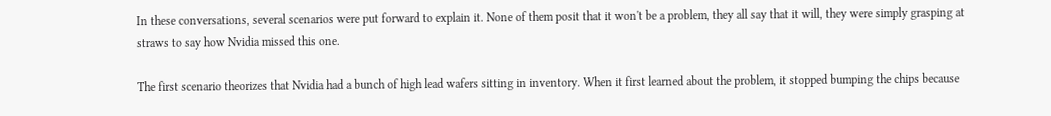In these conversations, several scenarios were put forward to explain it. None of them posit that it won't be a problem, they all say that it will, they were simply grasping at straws to say how Nvidia missed this one.

The first scenario theorizes that Nvidia had a bunch of high lead wafers sitting in inventory. When it first learned about the problem, it stopped bumping the chips because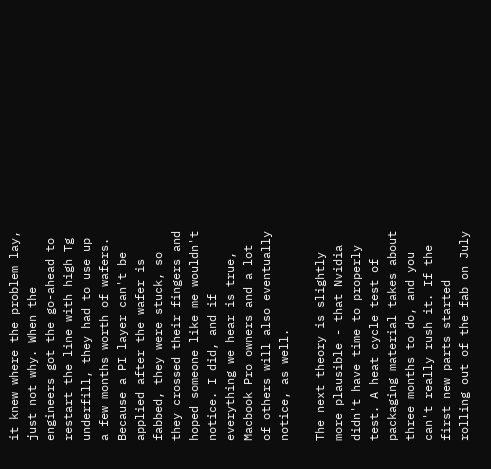it knew where the problem lay, just not why. When the engineers got the go-ahead to restart the line with high Tg underfill, they had to use up a few months worth of wafers. Because a PI layer can't be applied after the wafer is fabbed, they were stuck, so they crossed their fingers and hoped someone like me wouldn't notice. I did, and if everything we hear is true, Macbook Pro owners and a lot of others will also eventually notice, as well.

The next theory is slightly more plausible - that Nvidia didn't have time to properly test. A heat cycle test of packaging material takes about three months to do, and you can't really rush it. If the first new parts started rolling out of the fab on July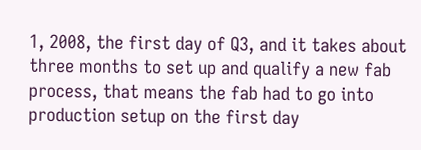1, 2008, the first day of Q3, and it takes about three months to set up and qualify a new fab process, that means the fab had to go into production setup on the first day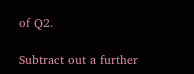of Q2.

Subtract out a further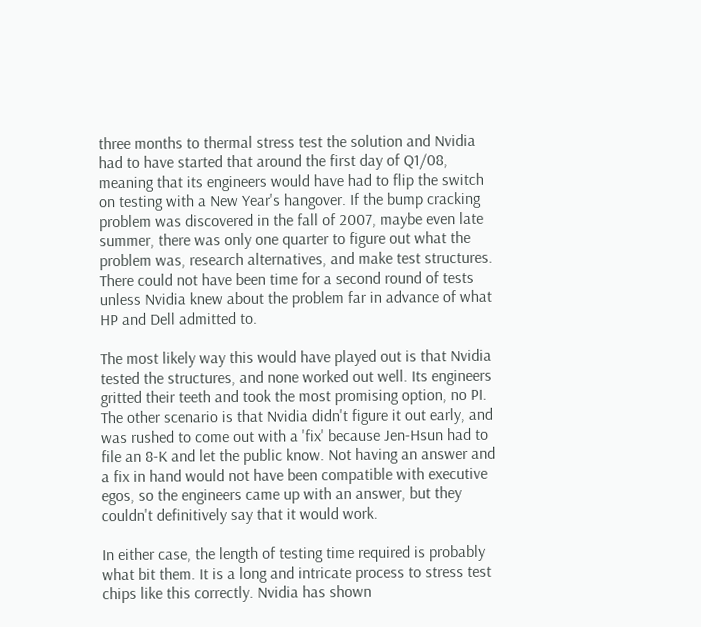three months to thermal stress test the solution and Nvidia had to have started that around the first day of Q1/08, meaning that its engineers would have had to flip the switch on testing with a New Year's hangover. If the bump cracking problem was discovered in the fall of 2007, maybe even late summer, there was only one quarter to figure out what the problem was, research alternatives, and make test structures. There could not have been time for a second round of tests unless Nvidia knew about the problem far in advance of what HP and Dell admitted to.

The most likely way this would have played out is that Nvidia tested the structures, and none worked out well. Its engineers gritted their teeth and took the most promising option, no PI. The other scenario is that Nvidia didn't figure it out early, and was rushed to come out with a 'fix' because Jen-Hsun had to file an 8-K and let the public know. Not having an answer and a fix in hand would not have been compatible with executive egos, so the engineers came up with an answer, but they couldn't definitively say that it would work.

In either case, the length of testing time required is probably what bit them. It is a long and intricate process to stress test chips like this correctly. Nvidia has shown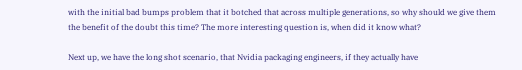with the initial bad bumps problem that it botched that across multiple generations, so why should we give them the benefit of the doubt this time? The more interesting question is, when did it know what?

Next up, we have the long shot scenario, that Nvidia packaging engineers, if they actually have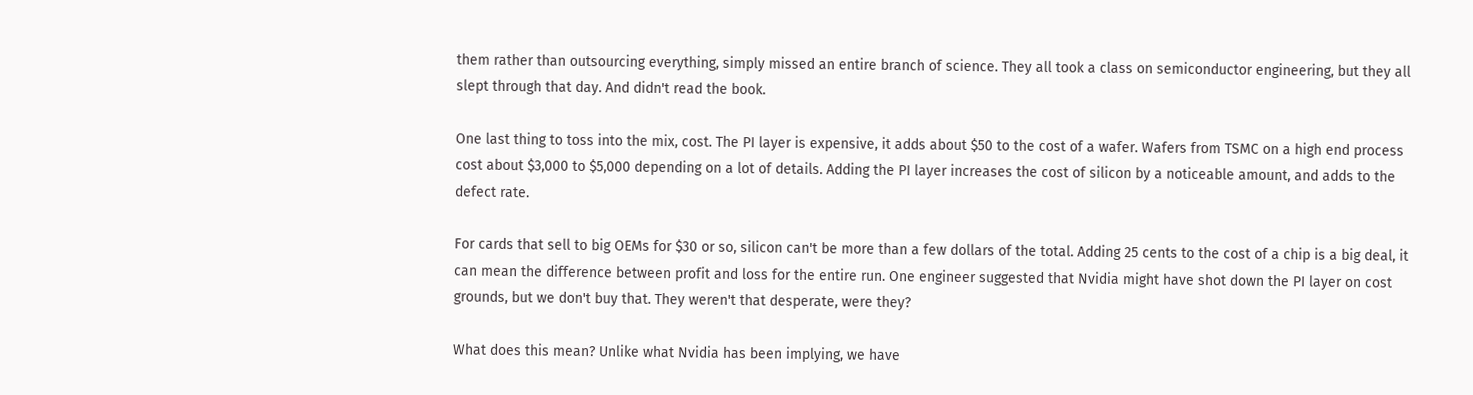them rather than outsourcing everything, simply missed an entire branch of science. They all took a class on semiconductor engineering, but they all slept through that day. And didn't read the book.

One last thing to toss into the mix, cost. The PI layer is expensive, it adds about $50 to the cost of a wafer. Wafers from TSMC on a high end process cost about $3,000 to $5,000 depending on a lot of details. Adding the PI layer increases the cost of silicon by a noticeable amount, and adds to the defect rate.

For cards that sell to big OEMs for $30 or so, silicon can't be more than a few dollars of the total. Adding 25 cents to the cost of a chip is a big deal, it can mean the difference between profit and loss for the entire run. One engineer suggested that Nvidia might have shot down the PI layer on cost grounds, but we don't buy that. They weren't that desperate, were they?

What does this mean? Unlike what Nvidia has been implying, we have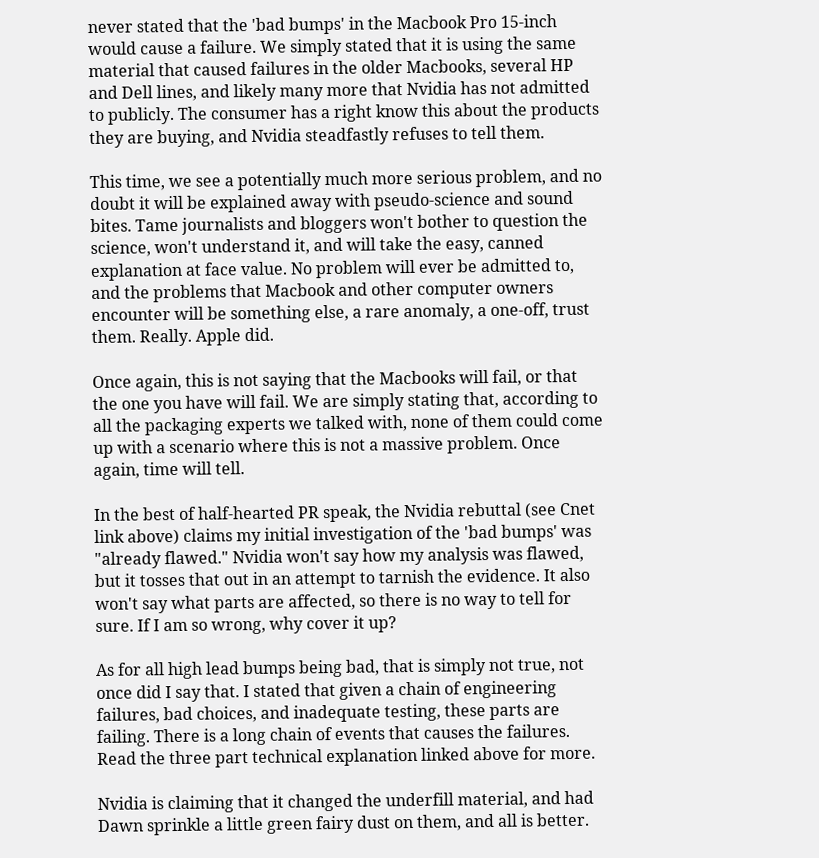never stated that the 'bad bumps' in the Macbook Pro 15-inch would cause a failure. We simply stated that it is using the same material that caused failures in the older Macbooks, several HP and Dell lines, and likely many more that Nvidia has not admitted to publicly. The consumer has a right know this about the products they are buying, and Nvidia steadfastly refuses to tell them.

This time, we see a potentially much more serious problem, and no doubt it will be explained away with pseudo-science and sound bites. Tame journalists and bloggers won't bother to question the science, won't understand it, and will take the easy, canned explanation at face value. No problem will ever be admitted to, and the problems that Macbook and other computer owners encounter will be something else, a rare anomaly, a one-off, trust them. Really. Apple did.

Once again, this is not saying that the Macbooks will fail, or that the one you have will fail. We are simply stating that, according to all the packaging experts we talked with, none of them could come up with a scenario where this is not a massive problem. Once again, time will tell.

In the best of half-hearted PR speak, the Nvidia rebuttal (see Cnet link above) claims my initial investigation of the 'bad bumps' was "already flawed." Nvidia won't say how my analysis was flawed, but it tosses that out in an attempt to tarnish the evidence. It also won't say what parts are affected, so there is no way to tell for sure. If I am so wrong, why cover it up?

As for all high lead bumps being bad, that is simply not true, not once did I say that. I stated that given a chain of engineering failures, bad choices, and inadequate testing, these parts are failing. There is a long chain of events that causes the failures. Read the three part technical explanation linked above for more.

Nvidia is claiming that it changed the underfill material, and had Dawn sprinkle a little green fairy dust on them, and all is better.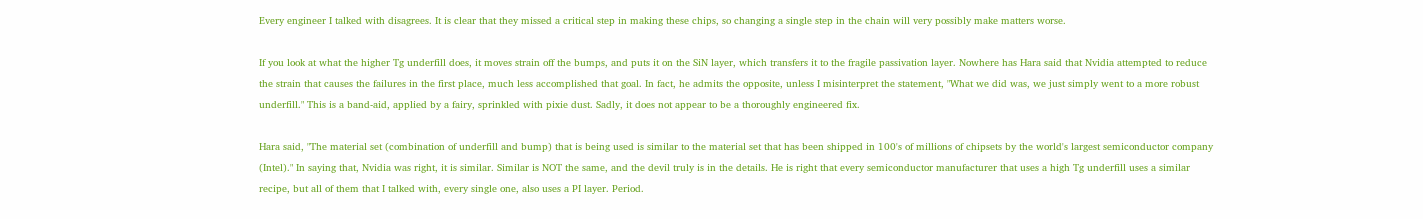Every engineer I talked with disagrees. It is clear that they missed a critical step in making these chips, so changing a single step in the chain will very possibly make matters worse.

If you look at what the higher Tg underfill does, it moves strain off the bumps, and puts it on the SiN layer, which transfers it to the fragile passivation layer. Nowhere has Hara said that Nvidia attempted to reduce the strain that causes the failures in the first place, much less accomplished that goal. In fact, he admits the opposite, unless I misinterpret the statement, "What we did was, we just simply went to a more robust underfill." This is a band-aid, applied by a fairy, sprinkled with pixie dust. Sadly, it does not appear to be a thoroughly engineered fix.

Hara said, "The material set (combination of underfill and bump) that is being used is similar to the material set that has been shipped in 100's of millions of chipsets by the world's largest semiconductor company (Intel)." In saying that, Nvidia was right, it is similar. Similar is NOT the same, and the devil truly is in the details. He is right that every semiconductor manufacturer that uses a high Tg underfill uses a similar recipe, but all of them that I talked with, every single one, also uses a PI layer. Period.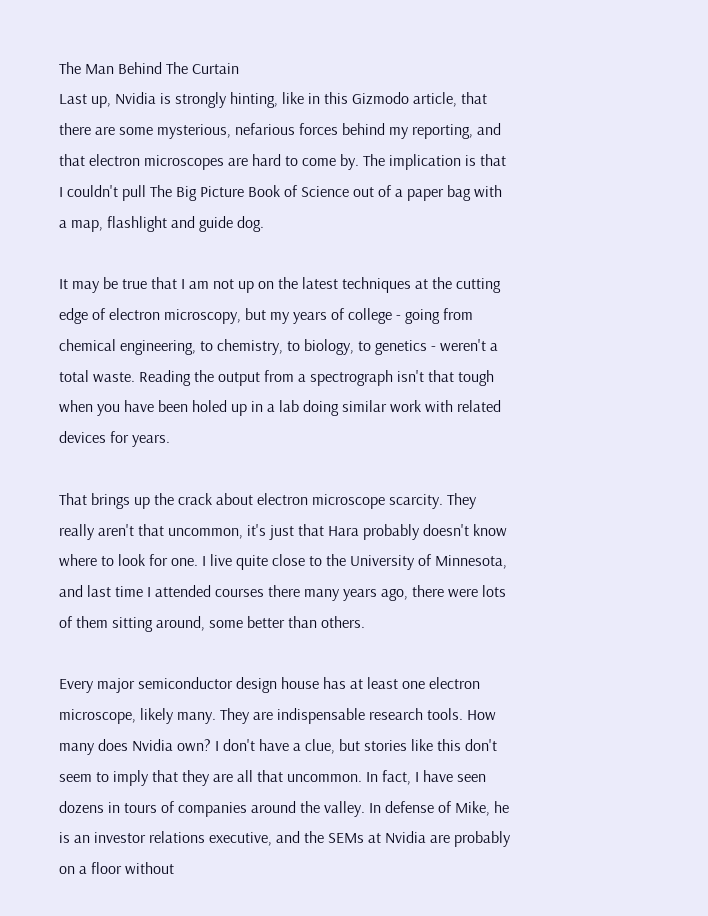The Man Behind The Curtain
Last up, Nvidia is strongly hinting, like in this Gizmodo article, that there are some mysterious, nefarious forces behind my reporting, and that electron microscopes are hard to come by. The implication is that I couldn't pull The Big Picture Book of Science out of a paper bag with a map, flashlight and guide dog.

It may be true that I am not up on the latest techniques at the cutting edge of electron microscopy, but my years of college - going from chemical engineering, to chemistry, to biology, to genetics - weren't a total waste. Reading the output from a spectrograph isn't that tough when you have been holed up in a lab doing similar work with related devices for years.

That brings up the crack about electron microscope scarcity. They really aren't that uncommon, it's just that Hara probably doesn't know where to look for one. I live quite close to the University of Minnesota, and last time I attended courses there many years ago, there were lots of them sitting around, some better than others.

Every major semiconductor design house has at least one electron microscope, likely many. They are indispensable research tools. How many does Nvidia own? I don't have a clue, but stories like this don't seem to imply that they are all that uncommon. In fact, I have seen dozens in tours of companies around the valley. In defense of Mike, he is an investor relations executive, and the SEMs at Nvidia are probably on a floor without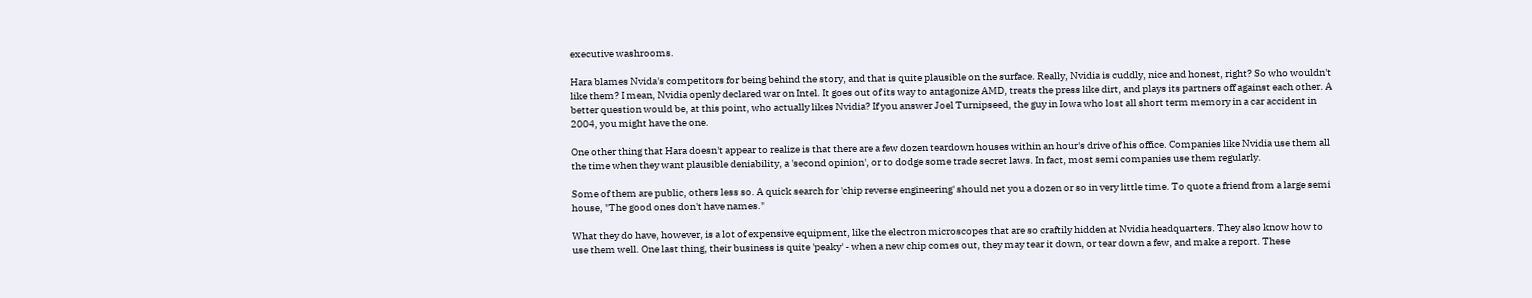executive washrooms.

Hara blames Nvida's competitors for being behind the story, and that is quite plausible on the surface. Really, Nvidia is cuddly, nice and honest, right? So who wouldn't like them? I mean, Nvidia openly declared war on Intel. It goes out of its way to antagonize AMD, treats the press like dirt, and plays its partners off against each other. A better question would be, at this point, who actually likes Nvidia? If you answer Joel Turnipseed, the guy in Iowa who lost all short term memory in a car accident in 2004, you might have the one.

One other thing that Hara doesn't appear to realize is that there are a few dozen teardown houses within an hour's drive of his office. Companies like Nvidia use them all the time when they want plausible deniability, a 'second opinion', or to dodge some trade secret laws. In fact, most semi companies use them regularly.

Some of them are public, others less so. A quick search for 'chip reverse engineering' should net you a dozen or so in very little time. To quote a friend from a large semi house, "The good ones don't have names."

What they do have, however, is a lot of expensive equipment, like the electron microscopes that are so craftily hidden at Nvidia headquarters. They also know how to use them well. One last thing, their business is quite 'peaky' - when a new chip comes out, they may tear it down, or tear down a few, and make a report. These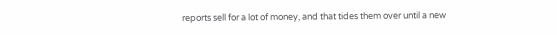reports sell for a lot of money, and that tides them over until a new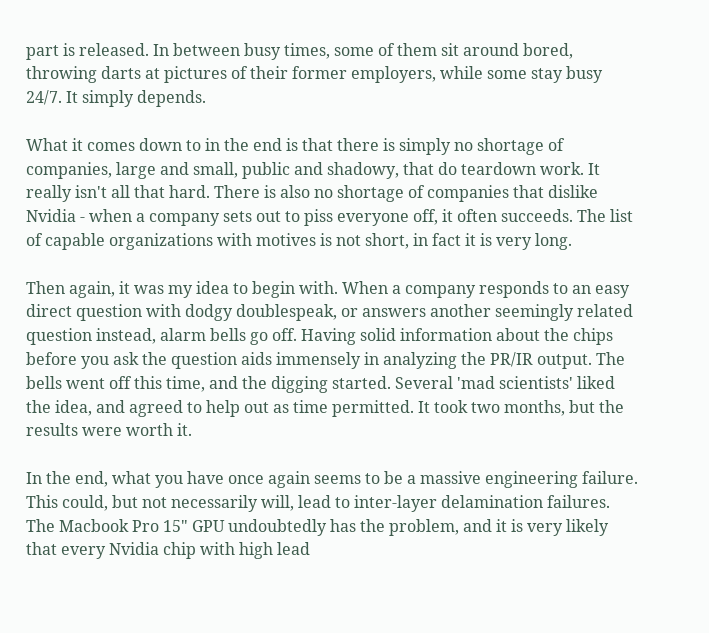part is released. In between busy times, some of them sit around bored, throwing darts at pictures of their former employers, while some stay busy 24/7. It simply depends.

What it comes down to in the end is that there is simply no shortage of companies, large and small, public and shadowy, that do teardown work. It really isn't all that hard. There is also no shortage of companies that dislike Nvidia - when a company sets out to piss everyone off, it often succeeds. The list of capable organizations with motives is not short, in fact it is very long.

Then again, it was my idea to begin with. When a company responds to an easy direct question with dodgy doublespeak, or answers another seemingly related question instead, alarm bells go off. Having solid information about the chips before you ask the question aids immensely in analyzing the PR/IR output. The bells went off this time, and the digging started. Several 'mad scientists' liked the idea, and agreed to help out as time permitted. It took two months, but the results were worth it.

In the end, what you have once again seems to be a massive engineering failure. This could, but not necessarily will, lead to inter-layer delamination failures. The Macbook Pro 15" GPU undoubtedly has the problem, and it is very likely that every Nvidia chip with high lead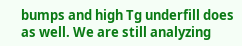bumps and high Tg underfill does as well. We are still analyzing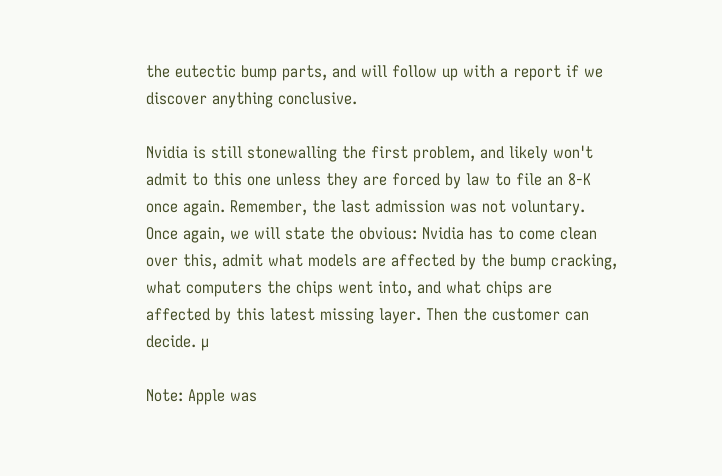the eutectic bump parts, and will follow up with a report if we discover anything conclusive.

Nvidia is still stonewalling the first problem, and likely won't admit to this one unless they are forced by law to file an 8-K once again. Remember, the last admission was not voluntary. Once again, we will state the obvious: Nvidia has to come clean over this, admit what models are affected by the bump cracking, what computers the chips went into, and what chips are affected by this latest missing layer. Then the customer can decide. µ

Note: Apple was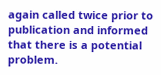again called twice prior to publication and informed that there is a potential problem.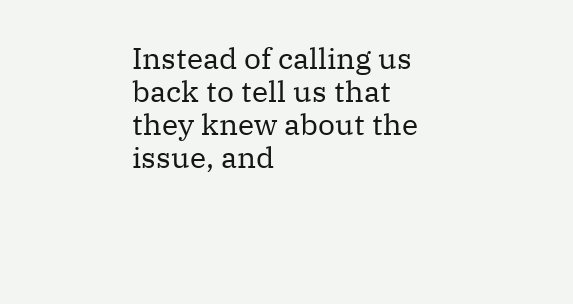Instead of calling us back to tell us that they knew about the issue, and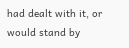had dealt with it, or would stand by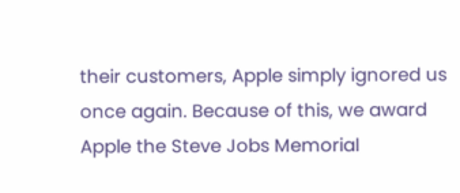their customers, Apple simply ignored us once again. Because of this, we award Apple the Steve Jobs Memorial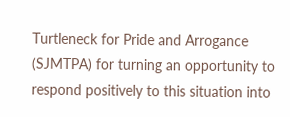Turtleneck for Pride and Arrogance (SJMTPA) for turning an opportunity to respond positively to this situation into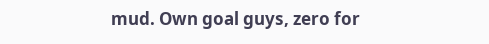mud. Own goal guys, zero for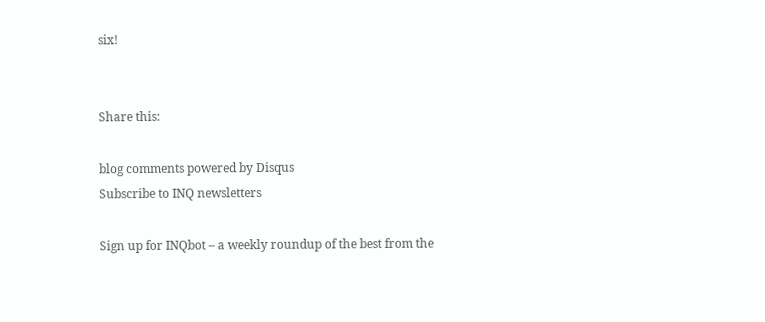six!


Share this:

blog comments powered by Disqus
Subscribe to INQ newsletters

Sign up for INQbot – a weekly roundup of the best from the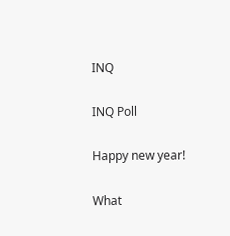INQ

INQ Poll

Happy new year!

What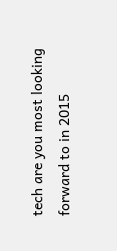tech are you most looking forward to in 2015